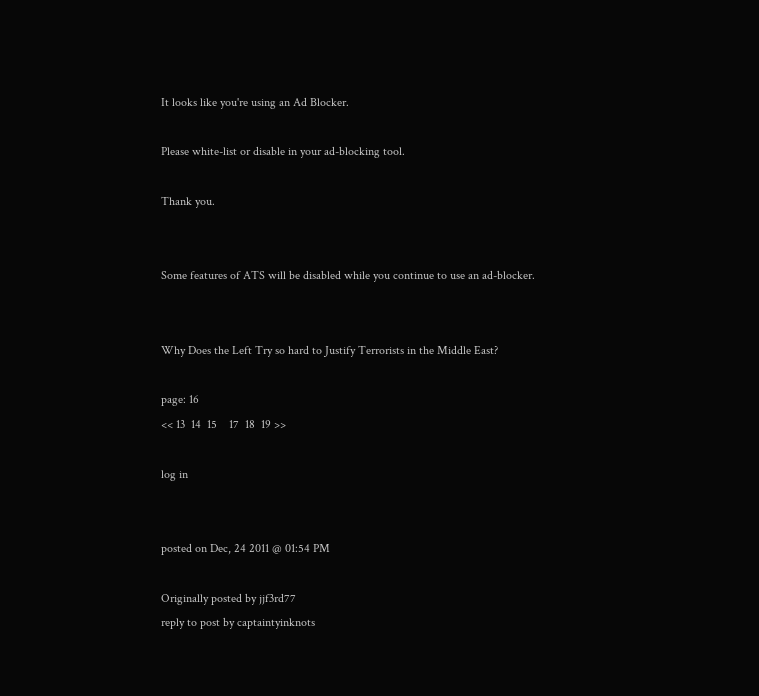It looks like you're using an Ad Blocker.

Please white-list or disable in your ad-blocking tool.

Thank you.


Some features of ATS will be disabled while you continue to use an ad-blocker.


Why Does the Left Try so hard to Justify Terrorists in the Middle East?

page: 16
<< 13  14  15    17  18  19 >>

log in


posted on Dec, 24 2011 @ 01:54 PM

Originally posted by jjf3rd77
reply to post by captaintyinknots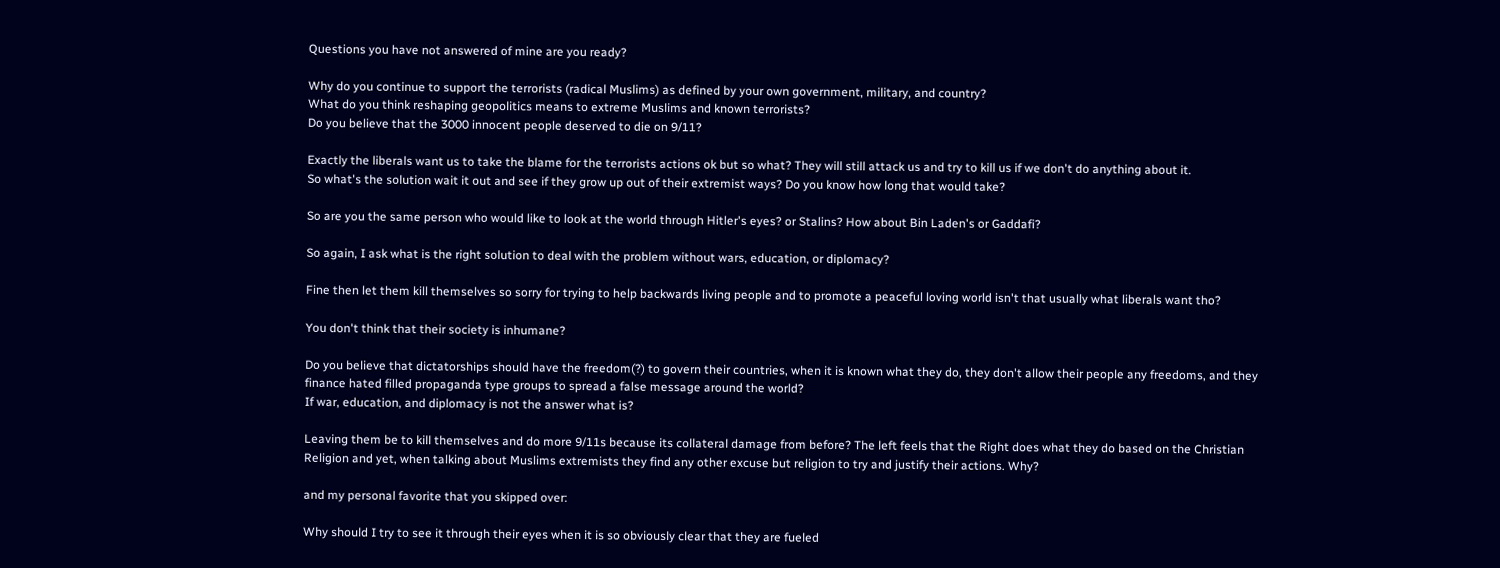Questions you have not answered of mine are you ready?

Why do you continue to support the terrorists (radical Muslims) as defined by your own government, military, and country?
What do you think reshaping geopolitics means to extreme Muslims and known terrorists?
Do you believe that the 3000 innocent people deserved to die on 9/11?

Exactly the liberals want us to take the blame for the terrorists actions ok but so what? They will still attack us and try to kill us if we don't do anything about it.
So what's the solution wait it out and see if they grow up out of their extremist ways? Do you know how long that would take?

So are you the same person who would like to look at the world through Hitler's eyes? or Stalins? How about Bin Laden's or Gaddafi?

So again, I ask what is the right solution to deal with the problem without wars, education, or diplomacy?

Fine then let them kill themselves so sorry for trying to help backwards living people and to promote a peaceful loving world isn't that usually what liberals want tho?

You don't think that their society is inhumane?

Do you believe that dictatorships should have the freedom(?) to govern their countries, when it is known what they do, they don't allow their people any freedoms, and they finance hated filled propaganda type groups to spread a false message around the world?
If war, education, and diplomacy is not the answer what is?

Leaving them be to kill themselves and do more 9/11s because its collateral damage from before? The left feels that the Right does what they do based on the Christian Religion and yet, when talking about Muslims extremists they find any other excuse but religion to try and justify their actions. Why?

and my personal favorite that you skipped over:

Why should I try to see it through their eyes when it is so obviously clear that they are fueled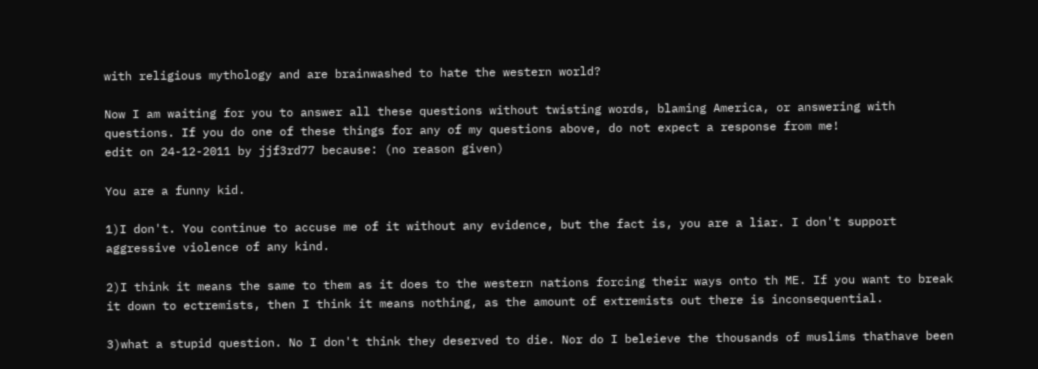with religious mythology and are brainwashed to hate the western world?

Now I am waiting for you to answer all these questions without twisting words, blaming America, or answering with questions. If you do one of these things for any of my questions above, do not expect a response from me!
edit on 24-12-2011 by jjf3rd77 because: (no reason given)

You are a funny kid.

1)I don't. You continue to accuse me of it without any evidence, but the fact is, you are a liar. I don't support aggressive violence of any kind.

2)I think it means the same to them as it does to the western nations forcing their ways onto th ME. If you want to break it down to ectremists, then I think it means nothing, as the amount of extremists out there is inconsequential.

3)what a stupid question. No I don't think they deserved to die. Nor do I beleieve the thousands of muslims thathave been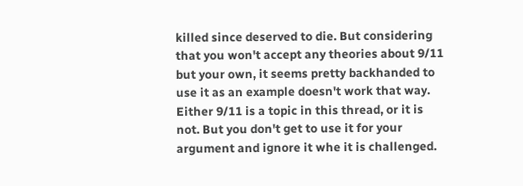killed since deserved to die. But considering that you won't accept any theories about 9/11 but your own, it seems pretty backhanded to use it as an example doesn't work that way. Either 9/11 is a topic in this thread, or it is not. But you don't get to use it for your argument and ignore it whe it is challenged.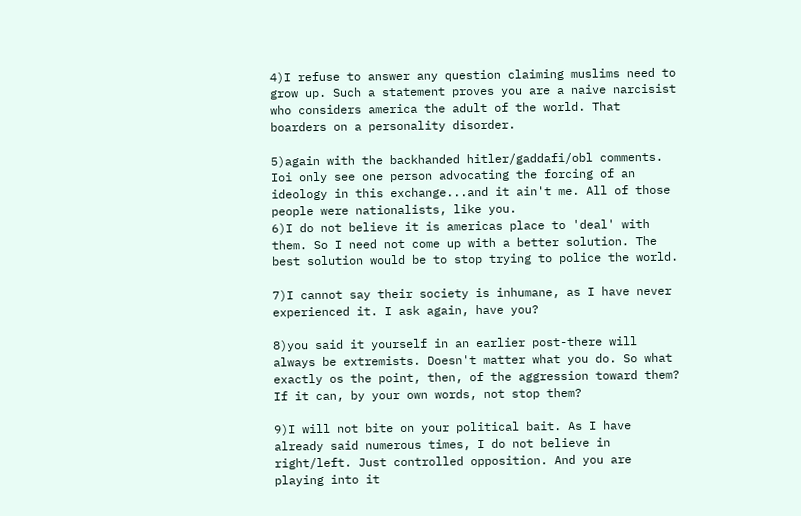4)I refuse to answer any question claiming muslims need to grow up. Such a statement proves you are a naive narcisist who considers america the adult of the world. That boarders on a personality disorder.

5)again with the backhanded hitler/gaddafi/obl comments. Ioi only see one person advocating the forcing of an ideology in this exchange...and it ain't me. All of those people were nationalists, like you.
6)I do not believe it is americas place to 'deal' with them. So I need not come up with a better solution. The best solution would be to stop trying to police the world.

7)I cannot say their society is inhumane, as I have never experienced it. I ask again, have you?

8)you said it yourself in an earlier post-there will always be extremists. Doesn't matter what you do. So what exactly os the point, then, of the aggression toward them? If it can, by your own words, not stop them?

9)I will not bite on your political bait. As I have already said numerous times, I do not believe in right/left. Just controlled opposition. And you are playing into it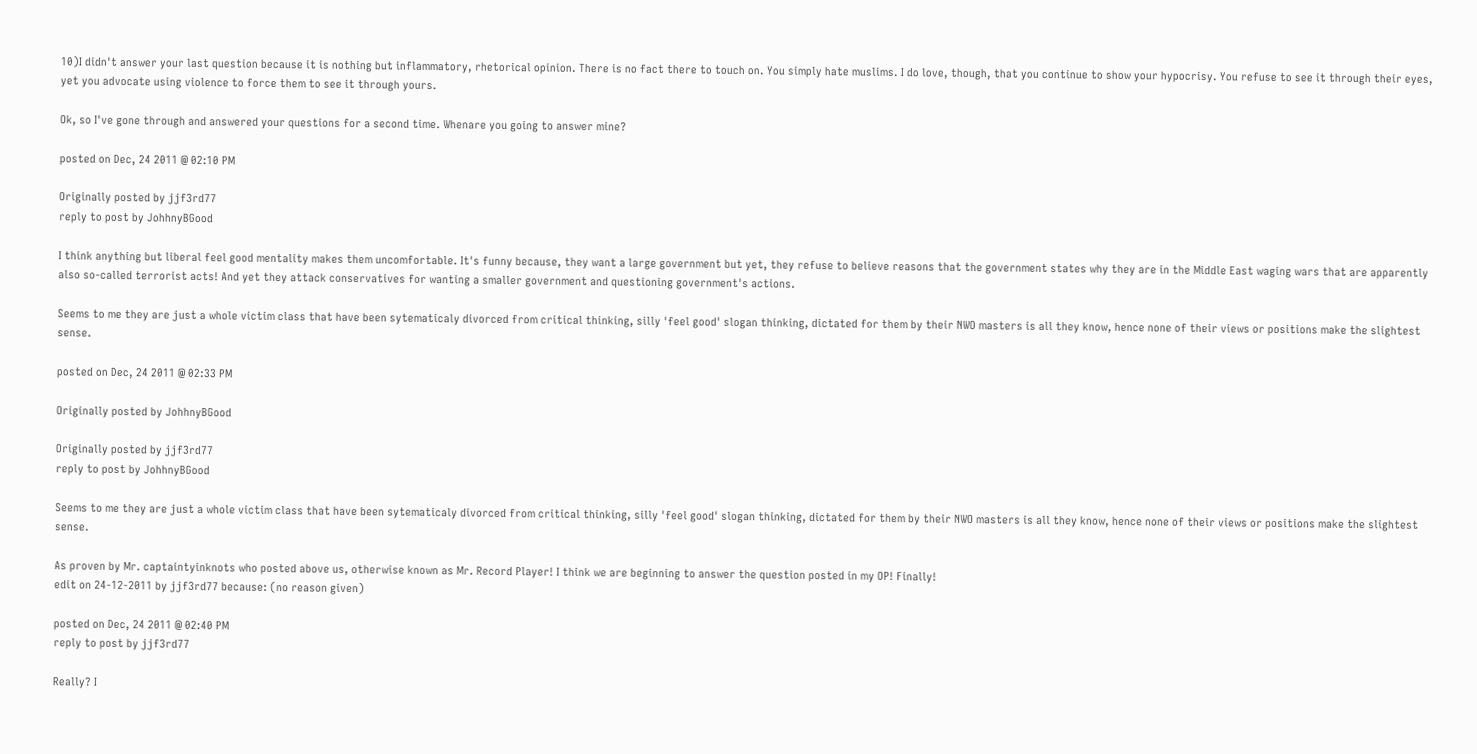10)I didn't answer your last question because it is nothing but inflammatory, rhetorical opinion. There is no fact there to touch on. You simply hate muslims. I do love, though, that you continue to show your hypocrisy. You refuse to see it through their eyes, yet you advocate using violence to force them to see it through yours.

Ok, so I've gone through and answered your questions for a second time. Whenare you going to answer mine?

posted on Dec, 24 2011 @ 02:10 PM

Originally posted by jjf3rd77
reply to post by JohhnyBGood

I think anything but liberal feel good mentality makes them uncomfortable. It's funny because, they want a large government but yet, they refuse to believe reasons that the government states why they are in the Middle East waging wars that are apparently also so-called terrorist acts! And yet they attack conservatives for wanting a smaller government and questioning government's actions.

Seems to me they are just a whole victim class that have been sytematicaly divorced from critical thinking, silly 'feel good' slogan thinking, dictated for them by their NWO masters is all they know, hence none of their views or positions make the slightest sense.

posted on Dec, 24 2011 @ 02:33 PM

Originally posted by JohhnyBGood

Originally posted by jjf3rd77
reply to post by JohhnyBGood

Seems to me they are just a whole victim class that have been sytematicaly divorced from critical thinking, silly 'feel good' slogan thinking, dictated for them by their NWO masters is all they know, hence none of their views or positions make the slightest sense.

As proven by Mr. captaintyinknots who posted above us, otherwise known as Mr. Record Player! I think we are beginning to answer the question posted in my OP! Finally!
edit on 24-12-2011 by jjf3rd77 because: (no reason given)

posted on Dec, 24 2011 @ 02:40 PM
reply to post by jjf3rd77

Really? I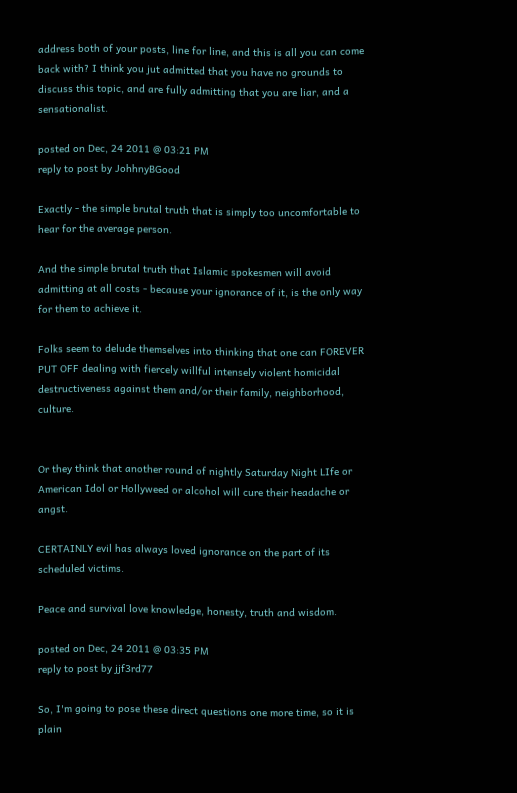address both of your posts, line for line, and this is all you can come back with? I think you jut admitted that you have no grounds to discuss this topic, and are fully admitting that you are liar, and a sensationalist.

posted on Dec, 24 2011 @ 03:21 PM
reply to post by JohhnyBGood

Exactly - the simple brutal truth that is simply too uncomfortable to hear for the average person.

And the simple brutal truth that Islamic spokesmen will avoid admitting at all costs - because your ignorance of it, is the only way for them to achieve it.

Folks seem to delude themselves into thinking that one can FOREVER PUT OFF dealing with fiercely willful intensely violent homicidal destructiveness against them and/or their family, neighborhood, culture.


Or they think that another round of nightly Saturday Night LIfe or American Idol or Hollyweed or alcohol will cure their headache or angst.

CERTAINLY evil has always loved ignorance on the part of its scheduled victims.

Peace and survival love knowledge, honesty, truth and wisdom.

posted on Dec, 24 2011 @ 03:35 PM
reply to post by jjf3rd77

So, I'm going to pose these direct questions one more time, so it is plain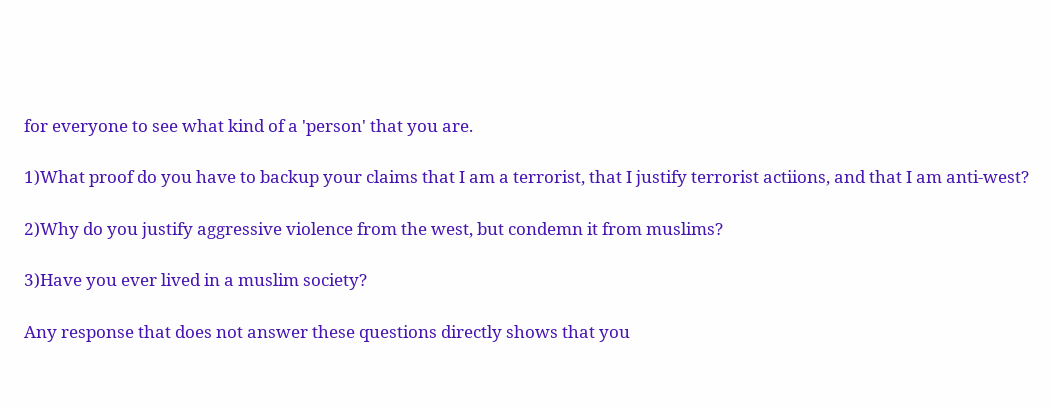for everyone to see what kind of a 'person' that you are.

1)What proof do you have to backup your claims that I am a terrorist, that I justify terrorist actiions, and that I am anti-west?

2)Why do you justify aggressive violence from the west, but condemn it from muslims?

3)Have you ever lived in a muslim society?

Any response that does not answer these questions directly shows that you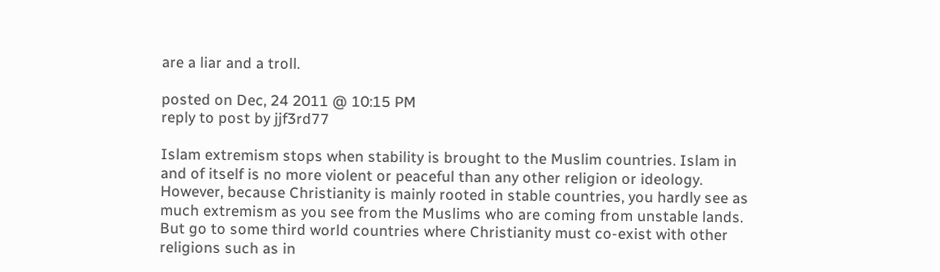are a liar and a troll.

posted on Dec, 24 2011 @ 10:15 PM
reply to post by jjf3rd77

Islam extremism stops when stability is brought to the Muslim countries. Islam in and of itself is no more violent or peaceful than any other religion or ideology. However, because Christianity is mainly rooted in stable countries, you hardly see as much extremism as you see from the Muslims who are coming from unstable lands. But go to some third world countries where Christianity must co-exist with other religions such as in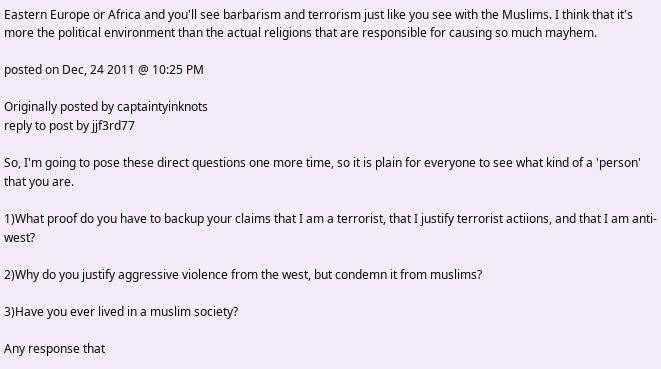Eastern Europe or Africa and you'll see barbarism and terrorism just like you see with the Muslims. I think that it's more the political environment than the actual religions that are responsible for causing so much mayhem.

posted on Dec, 24 2011 @ 10:25 PM

Originally posted by captaintyinknots
reply to post by jjf3rd77

So, I'm going to pose these direct questions one more time, so it is plain for everyone to see what kind of a 'person' that you are.

1)What proof do you have to backup your claims that I am a terrorist, that I justify terrorist actiions, and that I am anti-west?

2)Why do you justify aggressive violence from the west, but condemn it from muslims?

3)Have you ever lived in a muslim society?

Any response that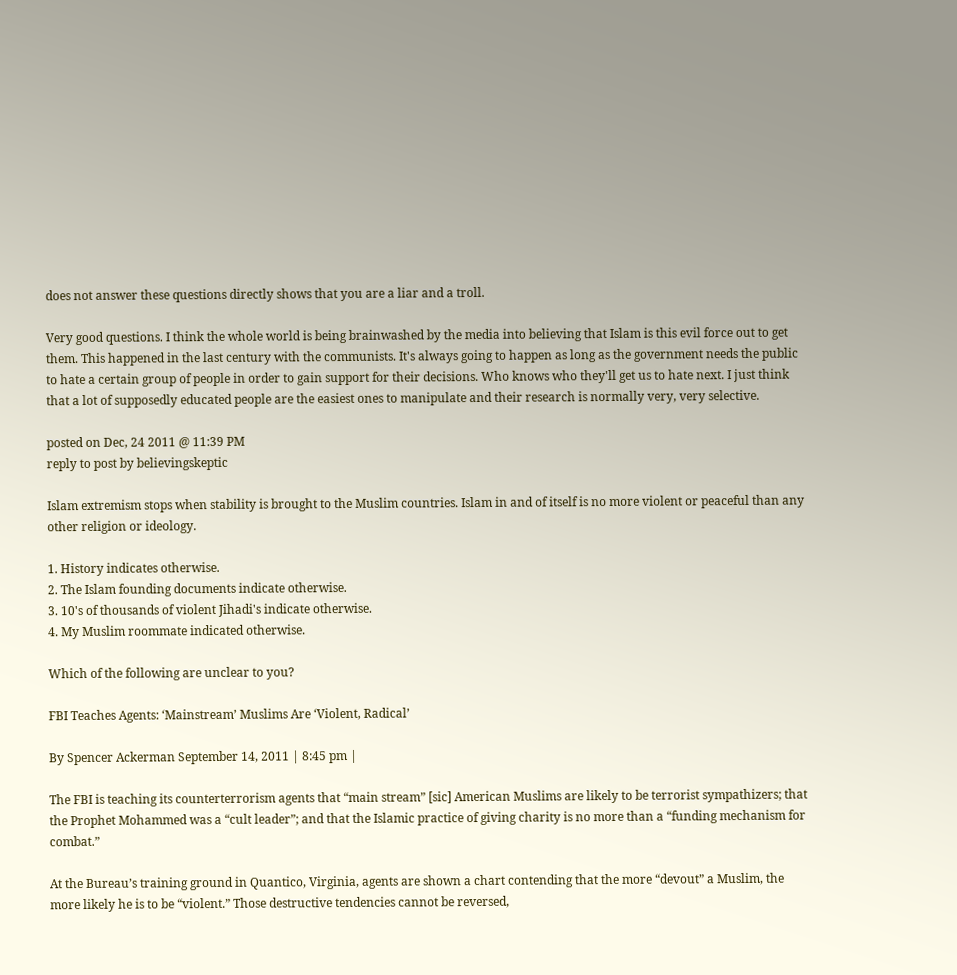does not answer these questions directly shows that you are a liar and a troll.

Very good questions. I think the whole world is being brainwashed by the media into believing that Islam is this evil force out to get them. This happened in the last century with the communists. It's always going to happen as long as the government needs the public to hate a certain group of people in order to gain support for their decisions. Who knows who they'll get us to hate next. I just think that a lot of supposedly educated people are the easiest ones to manipulate and their research is normally very, very selective.

posted on Dec, 24 2011 @ 11:39 PM
reply to post by believingskeptic

Islam extremism stops when stability is brought to the Muslim countries. Islam in and of itself is no more violent or peaceful than any other religion or ideology.

1. History indicates otherwise.
2. The Islam founding documents indicate otherwise.
3. 10's of thousands of violent Jihadi's indicate otherwise.
4. My Muslim roommate indicated otherwise.

Which of the following are unclear to you?

FBI Teaches Agents: ‘Mainstream’ Muslims Are ‘Violent, Radical’

By Spencer Ackerman September 14, 2011 | 8:45 pm |

The FBI is teaching its counterterrorism agents that “main stream” [sic] American Muslims are likely to be terrorist sympathizers; that the Prophet Mohammed was a “cult leader”; and that the Islamic practice of giving charity is no more than a “funding mechanism for combat.”

At the Bureau’s training ground in Quantico, Virginia, agents are shown a chart contending that the more “devout” a Muslim, the more likely he is to be “violent.” Those destructive tendencies cannot be reversed,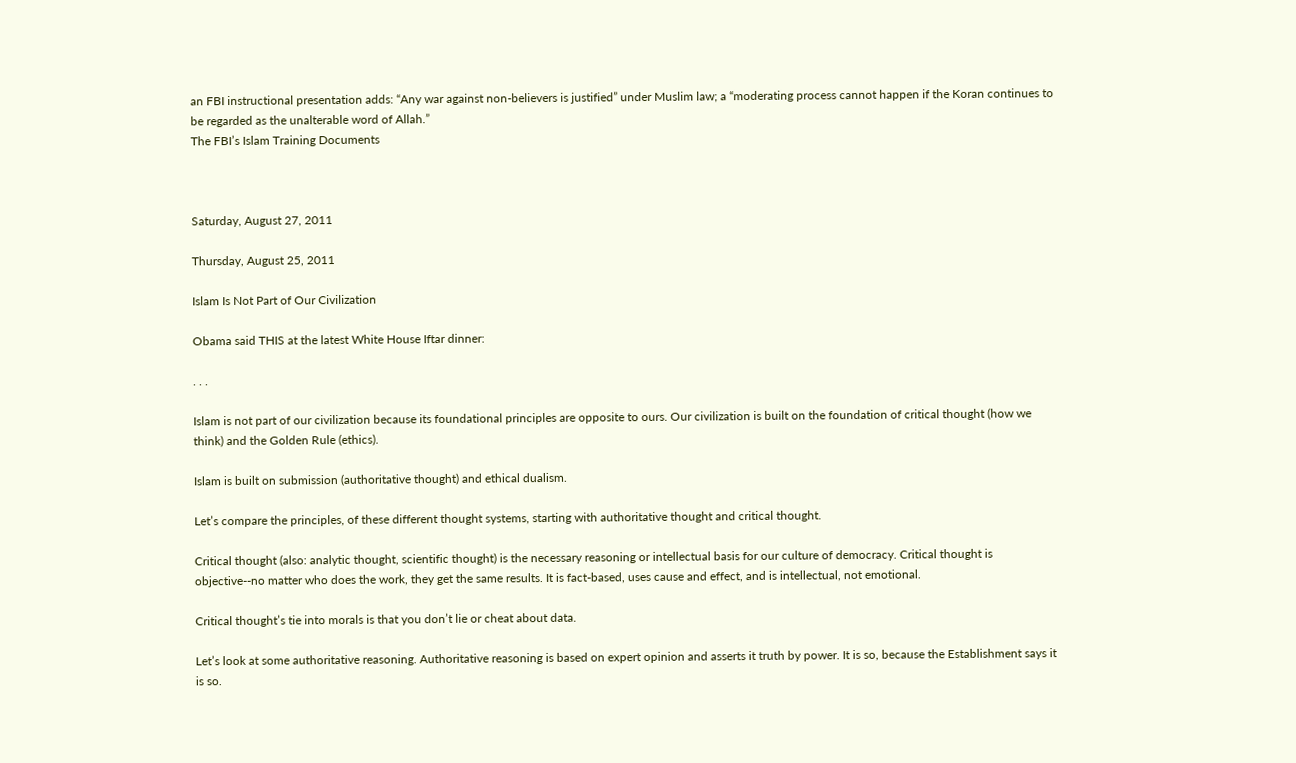an FBI instructional presentation adds: “Any war against non-believers is justified” under Muslim law; a “moderating process cannot happen if the Koran continues to be regarded as the unalterable word of Allah.”
The FBI’s Islam Training Documents



Saturday, August 27, 2011

Thursday, August 25, 2011

Islam Is Not Part of Our Civilization

Obama said THIS at the latest White House Iftar dinner:

. . .

Islam is not part of our civilization because its foundational principles are opposite to ours. Our civilization is built on the foundation of critical thought (how we think) and the Golden Rule (ethics).

Islam is built on submission (authoritative thought) and ethical dualism.

Let’s compare the principles, of these different thought systems, starting with authoritative thought and critical thought.

Critical thought (also: analytic thought, scientific thought) is the necessary reasoning or intellectual basis for our culture of democracy. Critical thought is objective--no matter who does the work, they get the same results. It is fact-based, uses cause and effect, and is intellectual, not emotional.

Critical thought’s tie into morals is that you don’t lie or cheat about data.

Let’s look at some authoritative reasoning. Authoritative reasoning is based on expert opinion and asserts it truth by power. It is so, because the Establishment says it is so.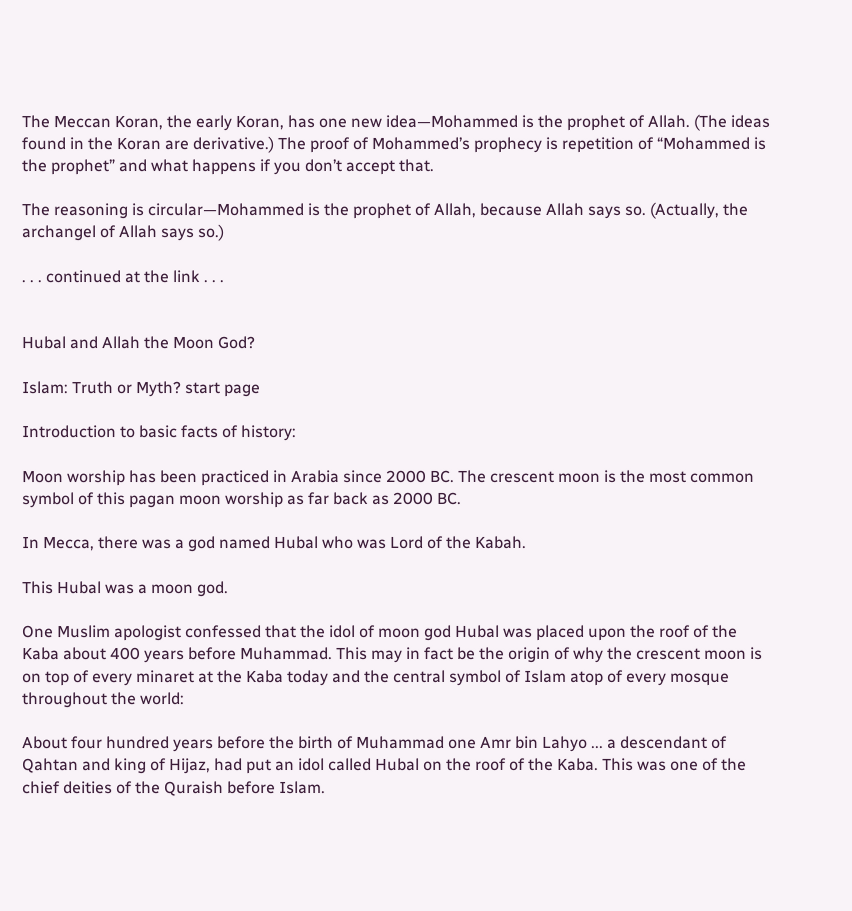The Meccan Koran, the early Koran, has one new idea—Mohammed is the prophet of Allah. (The ideas found in the Koran are derivative.) The proof of Mohammed’s prophecy is repetition of “Mohammed is the prophet” and what happens if you don’t accept that.

The reasoning is circular—Mohammed is the prophet of Allah, because Allah says so. (Actually, the archangel of Allah says so.)

. . . continued at the link . . .


Hubal and Allah the Moon God?

Islam: Truth or Myth? start page

Introduction to basic facts of history:

Moon worship has been practiced in Arabia since 2000 BC. The crescent moon is the most common symbol of this pagan moon worship as far back as 2000 BC.

In Mecca, there was a god named Hubal who was Lord of the Kabah.

This Hubal was a moon god.

One Muslim apologist confessed that the idol of moon god Hubal was placed upon the roof of the Kaba about 400 years before Muhammad. This may in fact be the origin of why the crescent moon is on top of every minaret at the Kaba today and the central symbol of Islam atop of every mosque throughout the world:

About four hundred years before the birth of Muhammad one Amr bin Lahyo ... a descendant of Qahtan and king of Hijaz, had put an idol called Hubal on the roof of the Kaba. This was one of the chief deities of the Quraish before Islam.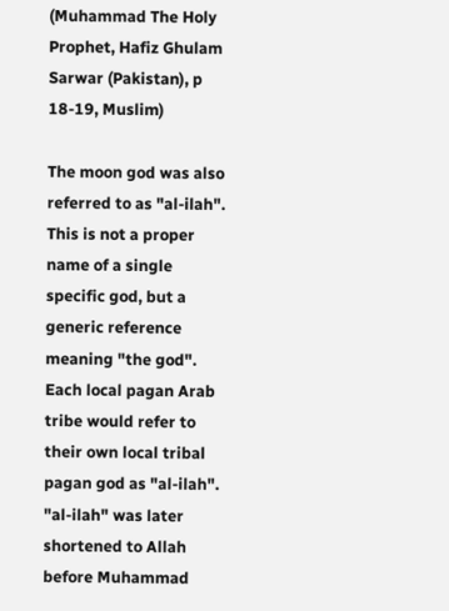(Muhammad The Holy Prophet, Hafiz Ghulam Sarwar (Pakistan), p 18-19, Muslim)

The moon god was also referred to as "al-ilah". This is not a proper name of a single specific god, but a generic reference meaning "the god". Each local pagan Arab tribe would refer to their own local tribal pagan god as "al-ilah".
"al-ilah" was later shortened to Allah before Muhammad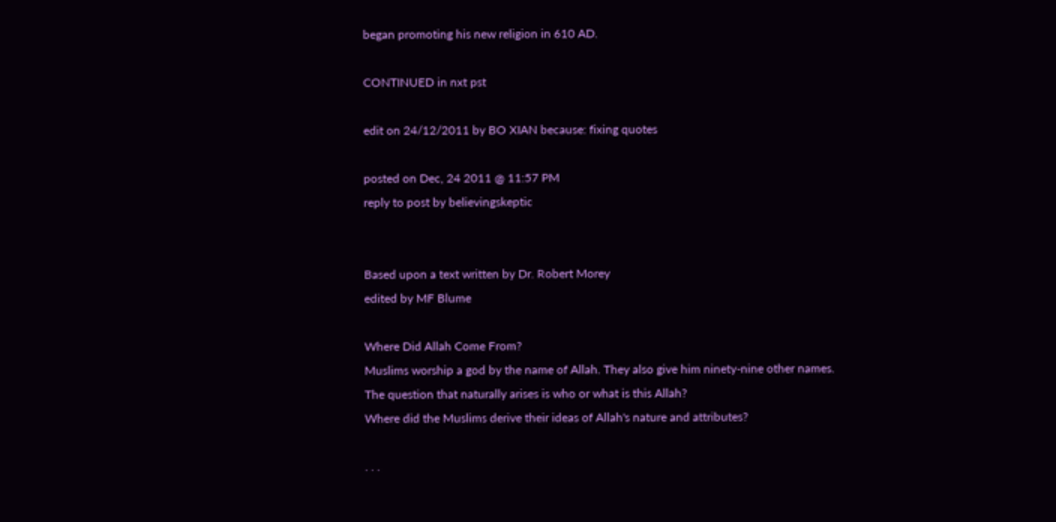began promoting his new religion in 610 AD.

CONTINUED in nxt pst

edit on 24/12/2011 by BO XIAN because: fixing quotes

posted on Dec, 24 2011 @ 11:57 PM
reply to post by believingskeptic


Based upon a text written by Dr. Robert Morey
edited by MF Blume

Where Did Allah Come From?
Muslims worship a god by the name of Allah. They also give him ninety-nine other names.
The question that naturally arises is who or what is this Allah?
Where did the Muslims derive their ideas of Allah's nature and attributes?

. . .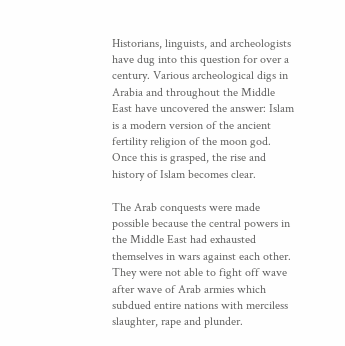Historians, linguists, and archeologists have dug into this question for over a century. Various archeological digs in Arabia and throughout the Middle East have uncovered the answer: Islam is a modern version of the ancient fertility religion of the moon god. Once this is grasped, the rise and history of Islam becomes clear.

The Arab conquests were made possible because the central powers in the Middle East had exhausted themselves in wars against each other. They were not able to fight off wave after wave of Arab armies which subdued entire nations with merciless slaughter, rape and plunder.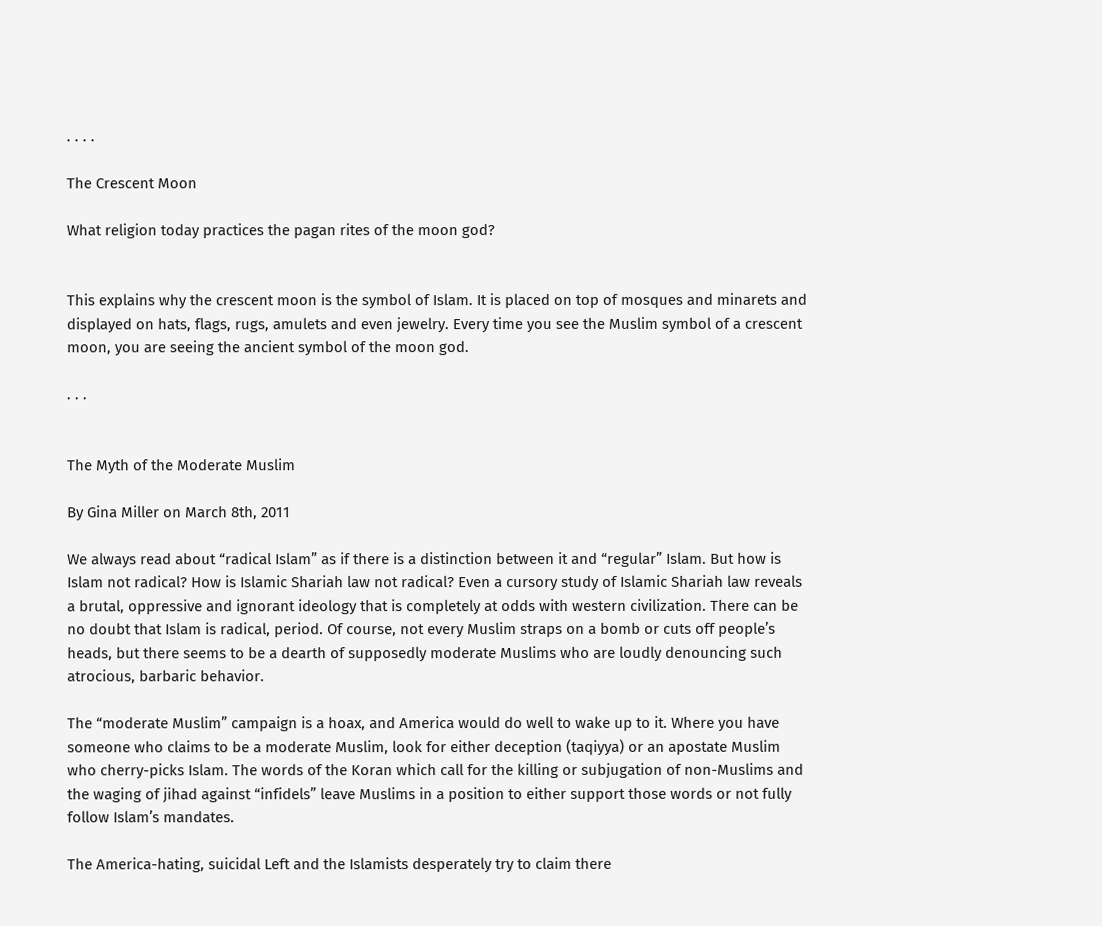. . . .

The Crescent Moon

What religion today practices the pagan rites of the moon god?


This explains why the crescent moon is the symbol of Islam. It is placed on top of mosques and minarets and displayed on hats, flags, rugs, amulets and even jewelry. Every time you see the Muslim symbol of a crescent moon, you are seeing the ancient symbol of the moon god.

. . .


The Myth of the Moderate Muslim

By Gina Miller on March 8th, 2011

We always read about “radical Islam” as if there is a distinction between it and “regular” Islam. But how is Islam not radical? How is Islamic Shariah law not radical? Even a cursory study of Islamic Shariah law reveals a brutal, oppressive and ignorant ideology that is completely at odds with western civilization. There can be no doubt that Islam is radical, period. Of course, not every Muslim straps on a bomb or cuts off people’s heads, but there seems to be a dearth of supposedly moderate Muslims who are loudly denouncing such atrocious, barbaric behavior.

The “moderate Muslim” campaign is a hoax, and America would do well to wake up to it. Where you have someone who claims to be a moderate Muslim, look for either deception (taqiyya) or an apostate Muslim who cherry-picks Islam. The words of the Koran which call for the killing or subjugation of non-Muslims and the waging of jihad against “infidels” leave Muslims in a position to either support those words or not fully follow Islam’s mandates.

The America-hating, suicidal Left and the Islamists desperately try to claim there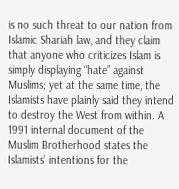is no such threat to our nation from Islamic Shariah law, and they claim that anyone who criticizes Islam is simply displaying “hate” against Muslims; yet at the same time, the Islamists have plainly said they intend to destroy the West from within. A 1991 internal document of the Muslim Brotherhood states the Islamists’ intentions for the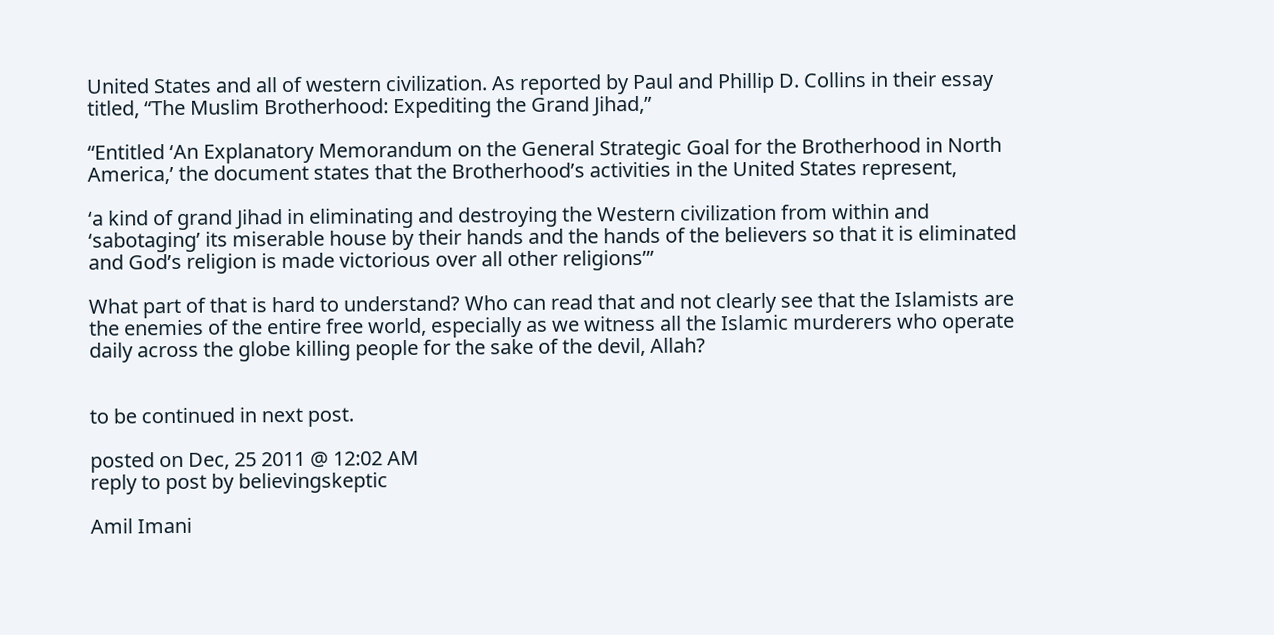United States and all of western civilization. As reported by Paul and Phillip D. Collins in their essay titled, “The Muslim Brotherhood: Expediting the Grand Jihad,”

“Entitled ‘An Explanatory Memorandum on the General Strategic Goal for the Brotherhood in North America,’ the document states that the Brotherhood’s activities in the United States represent,

‘a kind of grand Jihad in eliminating and destroying the Western civilization from within and ‘sabotaging’ its miserable house by their hands and the hands of the believers so that it is eliminated and God’s religion is made victorious over all other religions’”

What part of that is hard to understand? Who can read that and not clearly see that the Islamists are the enemies of the entire free world, especially as we witness all the Islamic murderers who operate daily across the globe killing people for the sake of the devil, Allah?


to be continued in next post.

posted on Dec, 25 2011 @ 12:02 AM
reply to post by believingskeptic

Amil Imani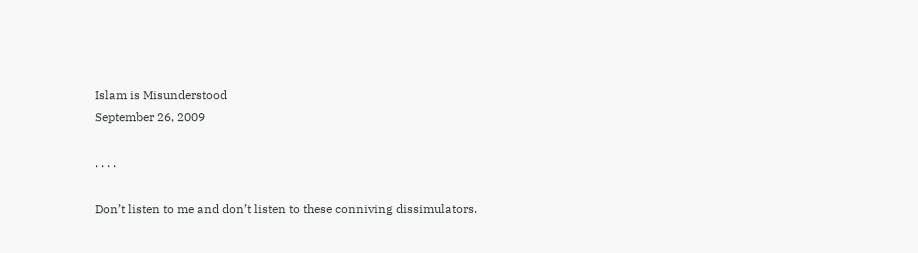Islam is Misunderstood
September 26, 2009

. . . .

Don’t listen to me and don’t listen to these conniving dissimulators.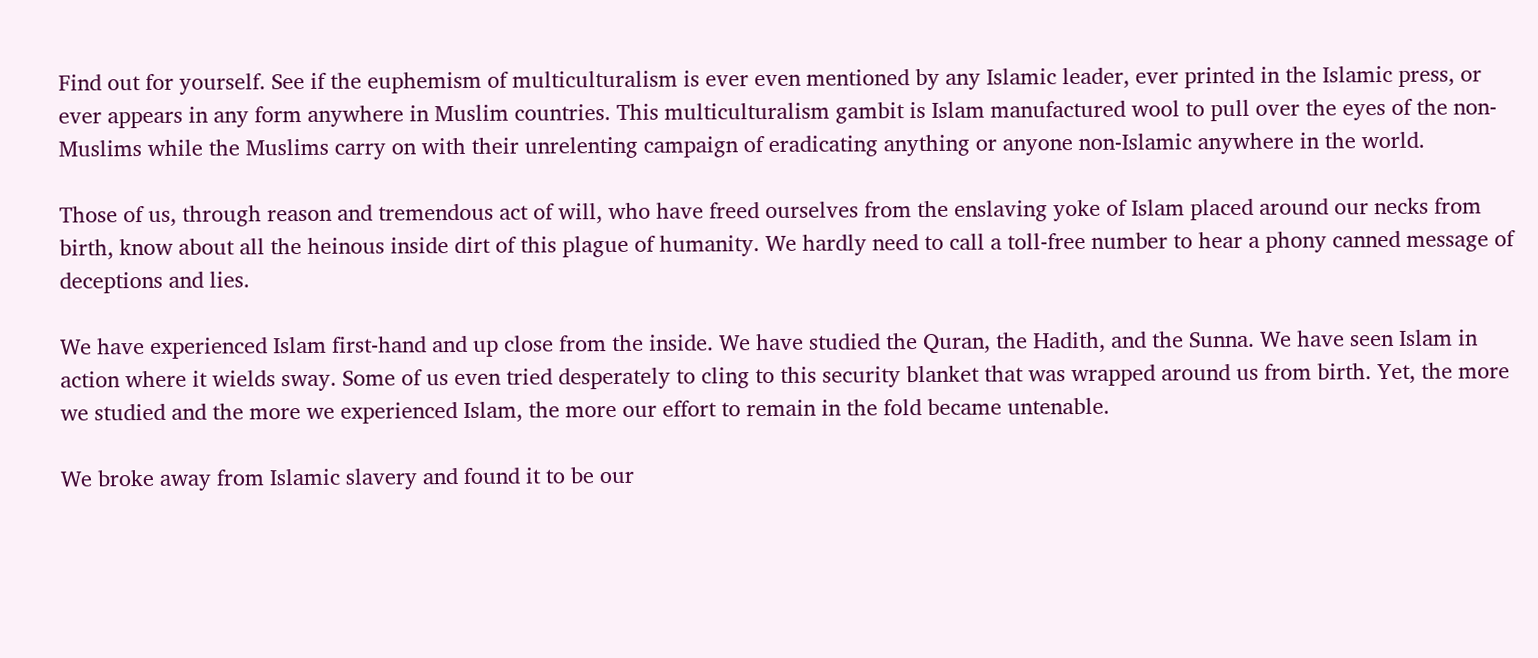Find out for yourself. See if the euphemism of multiculturalism is ever even mentioned by any Islamic leader, ever printed in the Islamic press, or ever appears in any form anywhere in Muslim countries. This multiculturalism gambit is Islam manufactured wool to pull over the eyes of the non-Muslims while the Muslims carry on with their unrelenting campaign of eradicating anything or anyone non-Islamic anywhere in the world.

Those of us, through reason and tremendous act of will, who have freed ourselves from the enslaving yoke of Islam placed around our necks from birth, know about all the heinous inside dirt of this plague of humanity. We hardly need to call a toll-free number to hear a phony canned message of deceptions and lies.

We have experienced Islam first-hand and up close from the inside. We have studied the Quran, the Hadith, and the Sunna. We have seen Islam in action where it wields sway. Some of us even tried desperately to cling to this security blanket that was wrapped around us from birth. Yet, the more we studied and the more we experienced Islam, the more our effort to remain in the fold became untenable.

We broke away from Islamic slavery and found it to be our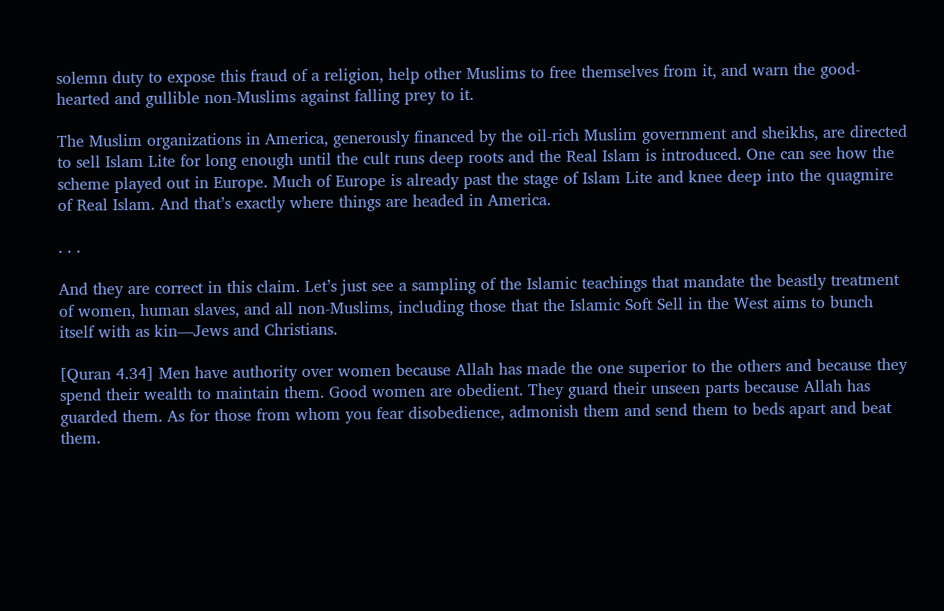solemn duty to expose this fraud of a religion, help other Muslims to free themselves from it, and warn the good-hearted and gullible non-Muslims against falling prey to it.

The Muslim organizations in America, generously financed by the oil-rich Muslim government and sheikhs, are directed to sell Islam Lite for long enough until the cult runs deep roots and the Real Islam is introduced. One can see how the scheme played out in Europe. Much of Europe is already past the stage of Islam Lite and knee deep into the quagmire of Real Islam. And that’s exactly where things are headed in America.

. . .

And they are correct in this claim. Let’s just see a sampling of the Islamic teachings that mandate the beastly treatment of women, human slaves, and all non-Muslims, including those that the Islamic Soft Sell in the West aims to bunch itself with as kin—Jews and Christians.

[Quran 4.34] Men have authority over women because Allah has made the one superior to the others and because they spend their wealth to maintain them. Good women are obedient. They guard their unseen parts because Allah has guarded them. As for those from whom you fear disobedience, admonish them and send them to beds apart and beat them.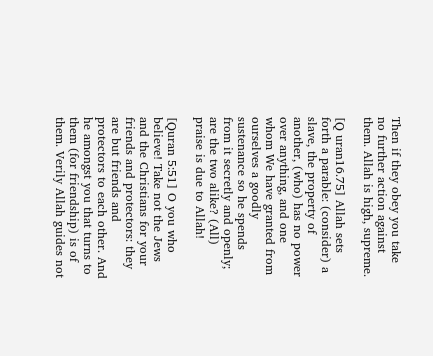Then if they obey you take no further action against them. Allah is high, supreme.

[Q uran16.75] Allah sets forth a parable: (consider) a slave, the property of another, (who) has no power over anything, and one whom We have granted from ourselves a goodly sustenance so he spends from it secretly and openly; are the two alike? (All) praise is due to Allah!

[Quran 5:51] O you who believe! Take not the Jews and the Christians for your friends and protectors: they are but friends and protectors to each other. And he amongst you that turns to them (for friendship) is of them. Verily Allah guides not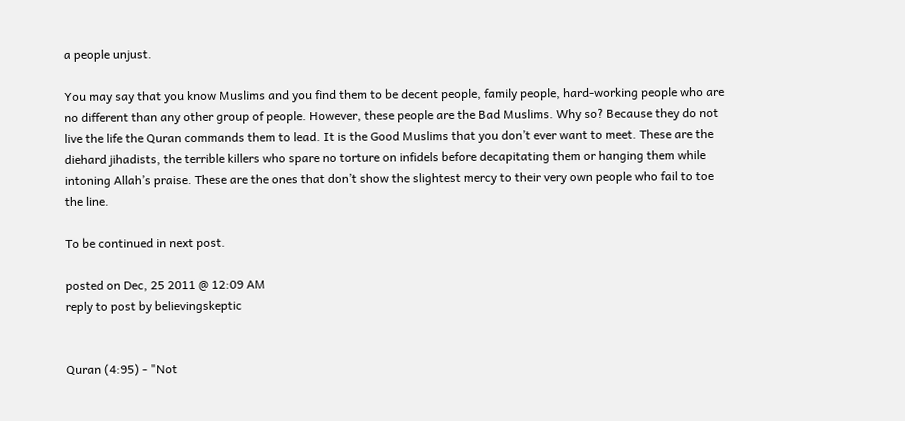a people unjust.

You may say that you know Muslims and you find them to be decent people, family people, hard-working people who are no different than any other group of people. However, these people are the Bad Muslims. Why so? Because they do not live the life the Quran commands them to lead. It is the Good Muslims that you don’t ever want to meet. These are the diehard jihadists, the terrible killers who spare no torture on infidels before decapitating them or hanging them while intoning Allah’s praise. These are the ones that don’t show the slightest mercy to their very own people who fail to toe the line.

To be continued in next post.

posted on Dec, 25 2011 @ 12:09 AM
reply to post by believingskeptic


Quran (4:95) - "Not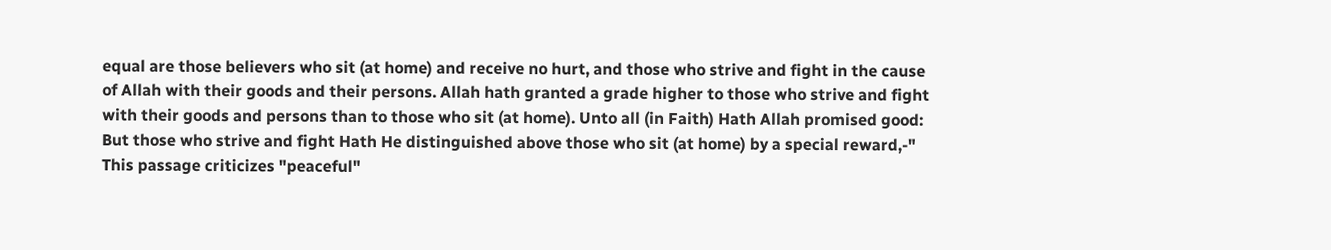equal are those believers who sit (at home) and receive no hurt, and those who strive and fight in the cause of Allah with their goods and their persons. Allah hath granted a grade higher to those who strive and fight with their goods and persons than to those who sit (at home). Unto all (in Faith) Hath Allah promised good: But those who strive and fight Hath He distinguished above those who sit (at home) by a special reward,-" This passage criticizes "peaceful"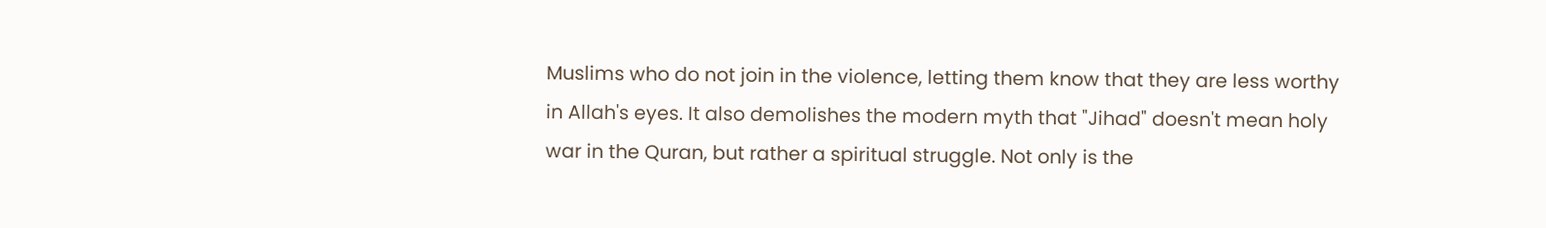Muslims who do not join in the violence, letting them know that they are less worthy in Allah's eyes. It also demolishes the modern myth that "Jihad" doesn't mean holy war in the Quran, but rather a spiritual struggle. Not only is the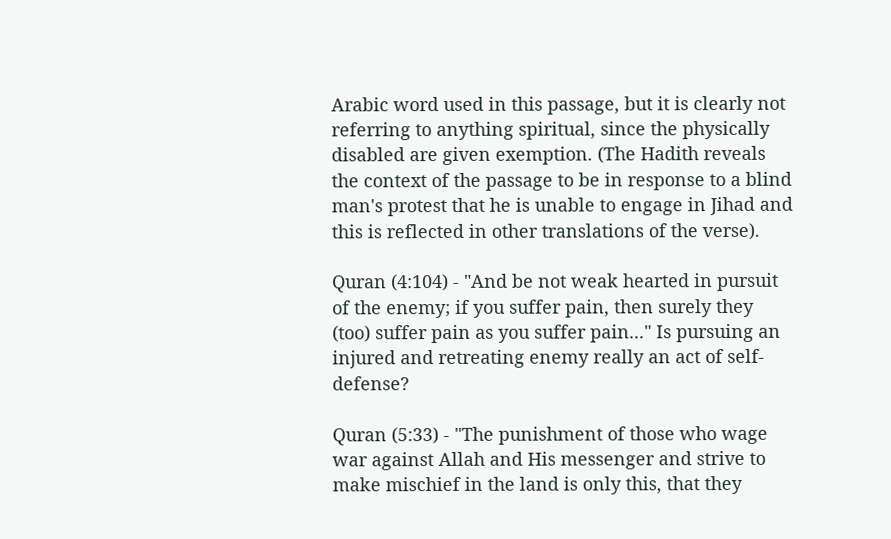Arabic word used in this passage, but it is clearly not referring to anything spiritual, since the physically disabled are given exemption. (The Hadith reveals the context of the passage to be in response to a blind man's protest that he is unable to engage in Jihad and this is reflected in other translations of the verse).

Quran (4:104) - "And be not weak hearted in pursuit of the enemy; if you suffer pain, then surely they (too) suffer pain as you suffer pain..." Is pursuing an injured and retreating enemy really an act of self-defense?

Quran (5:33) - "The punishment of those who wage war against Allah and His messenger and strive to make mischief in the land is only this, that they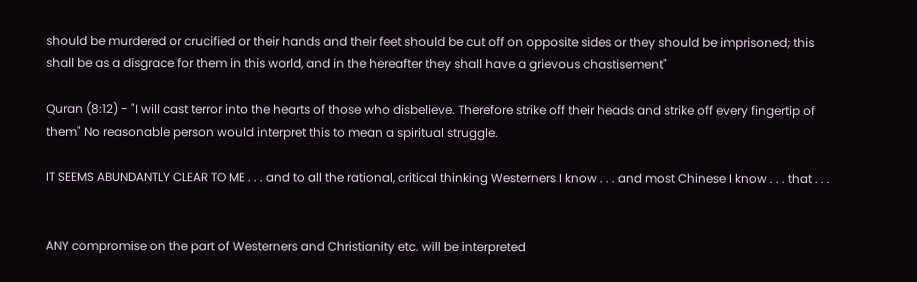should be murdered or crucified or their hands and their feet should be cut off on opposite sides or they should be imprisoned; this shall be as a disgrace for them in this world, and in the hereafter they shall have a grievous chastisement"

Quran (8:12) - "I will cast terror into the hearts of those who disbelieve. Therefore strike off their heads and strike off every fingertip of them" No reasonable person would interpret this to mean a spiritual struggle.

IT SEEMS ABUNDANTLY CLEAR TO ME . . . and to all the rational, critical thinking Westerners I know . . . and most Chinese I know . . . that . . .


ANY compromise on the part of Westerners and Christianity etc. will be interpreted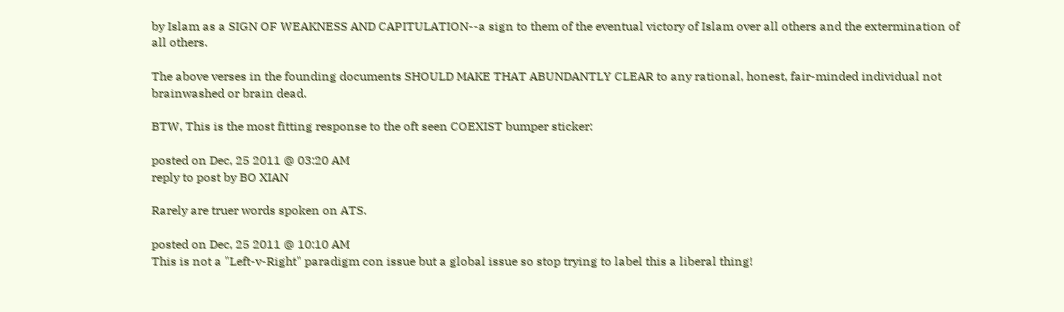by Islam as a SIGN OF WEAKNESS AND CAPITULATION--a sign to them of the eventual victory of Islam over all others and the extermination of all others.

The above verses in the founding documents SHOULD MAKE THAT ABUNDANTLY CLEAR to any rational, honest, fair-minded individual not brainwashed or brain dead.

BTW, This is the most fitting response to the oft seen COEXIST bumper sticker:

posted on Dec, 25 2011 @ 03:20 AM
reply to post by BO XIAN

Rarely are truer words spoken on ATS.

posted on Dec, 25 2011 @ 10:10 AM
This is not a "Left-v-Right" paradigm con issue but a global issue so stop trying to label this a liberal thing!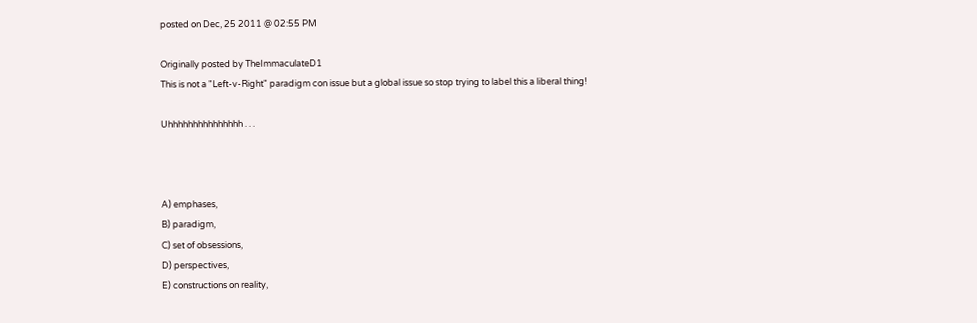posted on Dec, 25 2011 @ 02:55 PM

Originally posted by TheImmaculateD1
This is not a "Left-v-Right" paradigm con issue but a global issue so stop trying to label this a liberal thing!

Uhhhhhhhhhhhhhhh . . .



A) emphases,
B) paradigm,
C) set of obsessions,
D) perspectives,
E) constructions on reality,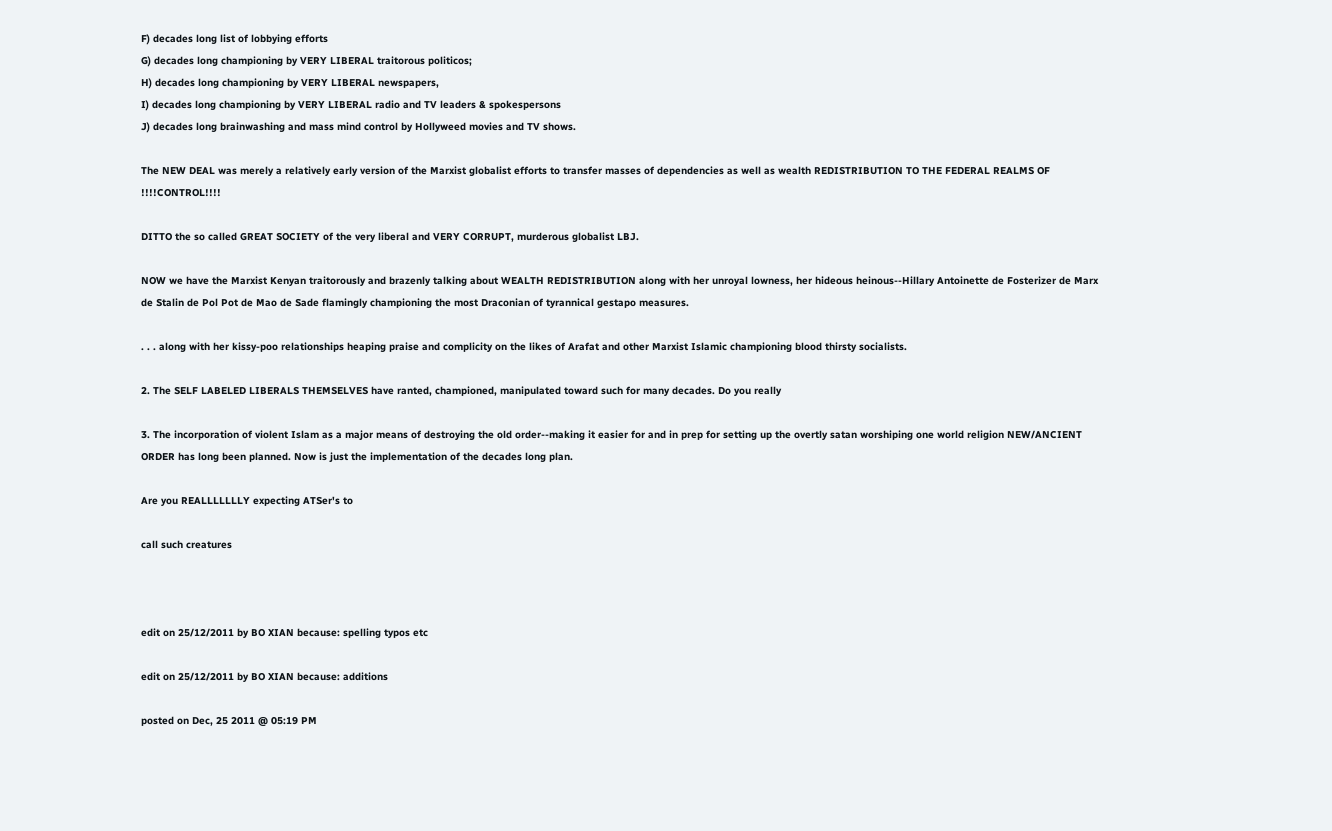F) decades long list of lobbying efforts
G) decades long championing by VERY LIBERAL traitorous politicos;
H) decades long championing by VERY LIBERAL newspapers,
I) decades long championing by VERY LIBERAL radio and TV leaders & spokespersons
J) decades long brainwashing and mass mind control by Hollyweed movies and TV shows.

The NEW DEAL was merely a relatively early version of the Marxist globalist efforts to transfer masses of dependencies as well as wealth REDISTRIBUTION TO THE FEDERAL REALMS OF !!!!CONTROL!!!!

DITTO the so called GREAT SOCIETY of the very liberal and VERY CORRUPT, murderous globalist LBJ.

NOW we have the Marxist Kenyan traitorously and brazenly talking about WEALTH REDISTRIBUTION along with her unroyal lowness, her hideous heinous--Hillary Antoinette de Fosterizer de Marx de Stalin de Pol Pot de Mao de Sade flamingly championing the most Draconian of tyrannical gestapo measures.

. . . along with her kissy-poo relationships heaping praise and complicity on the likes of Arafat and other Marxist Islamic championing blood thirsty socialists.

2. The SELF LABELED LIBERALS THEMSELVES have ranted, championed, manipulated toward such for many decades. Do you really

3. The incorporation of violent Islam as a major means of destroying the old order--making it easier for and in prep for setting up the overtly satan worshiping one world religion NEW/ANCIENT ORDER has long been planned. Now is just the implementation of the decades long plan.

Are you REALLLLLLLY expecting ATSer's to

call such creatures



edit on 25/12/2011 by BO XIAN because: spelling typos etc

edit on 25/12/2011 by BO XIAN because: additions

posted on Dec, 25 2011 @ 05:19 PM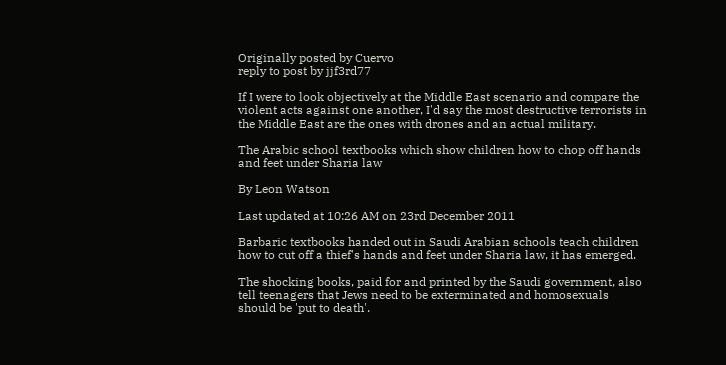Originally posted by Cuervo
reply to post by jjf3rd77

If I were to look objectively at the Middle East scenario and compare the violent acts against one another, I'd say the most destructive terrorists in the Middle East are the ones with drones and an actual military.

The Arabic school textbooks which show children how to chop off hands and feet under Sharia law

By Leon Watson

Last updated at 10:26 AM on 23rd December 2011

Barbaric textbooks handed out in Saudi Arabian schools teach children how to cut off a thief's hands and feet under Sharia law, it has emerged.

The shocking books, paid for and printed by the Saudi government, also tell teenagers that Jews need to be exterminated and homosexuals should be 'put to death'.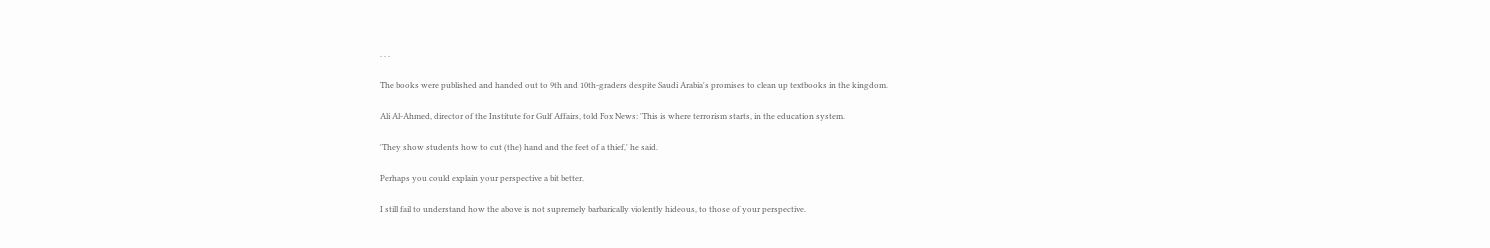. . .

The books were published and handed out to 9th and 10th-graders despite Saudi Arabia's promises to clean up textbooks in the kingdom.

Ali Al-Ahmed, director of the Institute for Gulf Affairs, told Fox News: 'This is where terrorism starts, in the education system.

'They show students how to cut (the) hand and the feet of a thief,' he said.

Perhaps you could explain your perspective a bit better.

I still fail to understand how the above is not supremely barbarically violently hideous, to those of your perspective.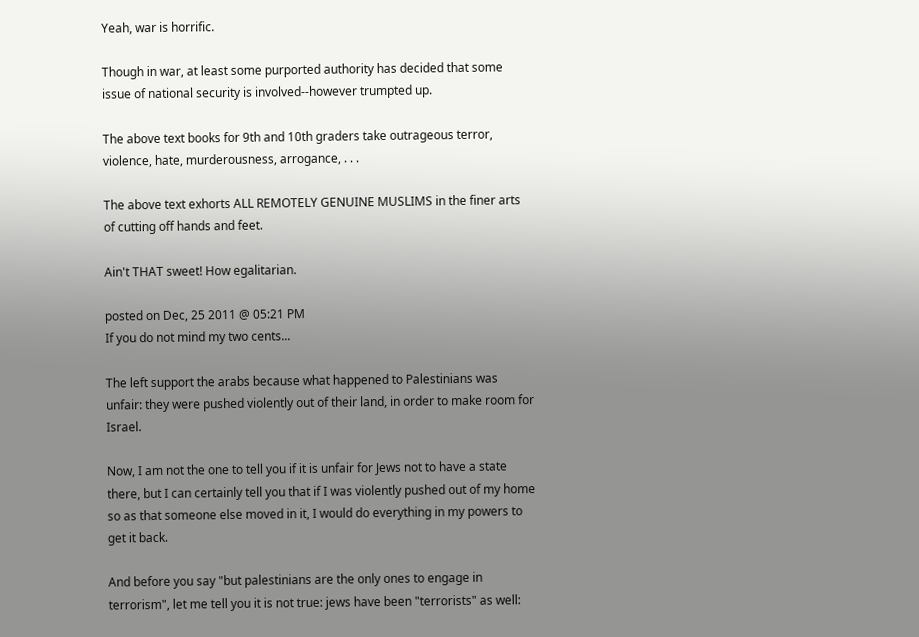Yeah, war is horrific.

Though in war, at least some purported authority has decided that some issue of national security is involved--however trumpted up.

The above text books for 9th and 10th graders take outrageous terror, violence, hate, murderousness, arrogance, . . .

The above text exhorts ALL REMOTELY GENUINE MUSLIMS in the finer arts of cutting off hands and feet.

Ain't THAT sweet! How egalitarian.

posted on Dec, 25 2011 @ 05:21 PM
If you do not mind my two cents...

The left support the arabs because what happened to Palestinians was unfair: they were pushed violently out of their land, in order to make room for Israel.

Now, I am not the one to tell you if it is unfair for Jews not to have a state there, but I can certainly tell you that if I was violently pushed out of my home so as that someone else moved in it, I would do everything in my powers to get it back.

And before you say "but palestinians are the only ones to engage in terrorism", let me tell you it is not true: jews have been "terrorists" as well: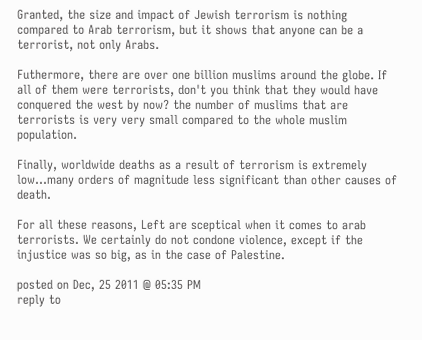Granted, the size and impact of Jewish terrorism is nothing compared to Arab terrorism, but it shows that anyone can be a terrorist, not only Arabs.

Futhermore, there are over one billion muslims around the globe. If all of them were terrorists, don't you think that they would have conquered the west by now? the number of muslims that are terrorists is very very small compared to the whole muslim population.

Finally, worldwide deaths as a result of terrorism is extremely low...many orders of magnitude less significant than other causes of death.

For all these reasons, Left are sceptical when it comes to arab terrorists. We certainly do not condone violence, except if the injustice was so big, as in the case of Palestine.

posted on Dec, 25 2011 @ 05:35 PM
reply to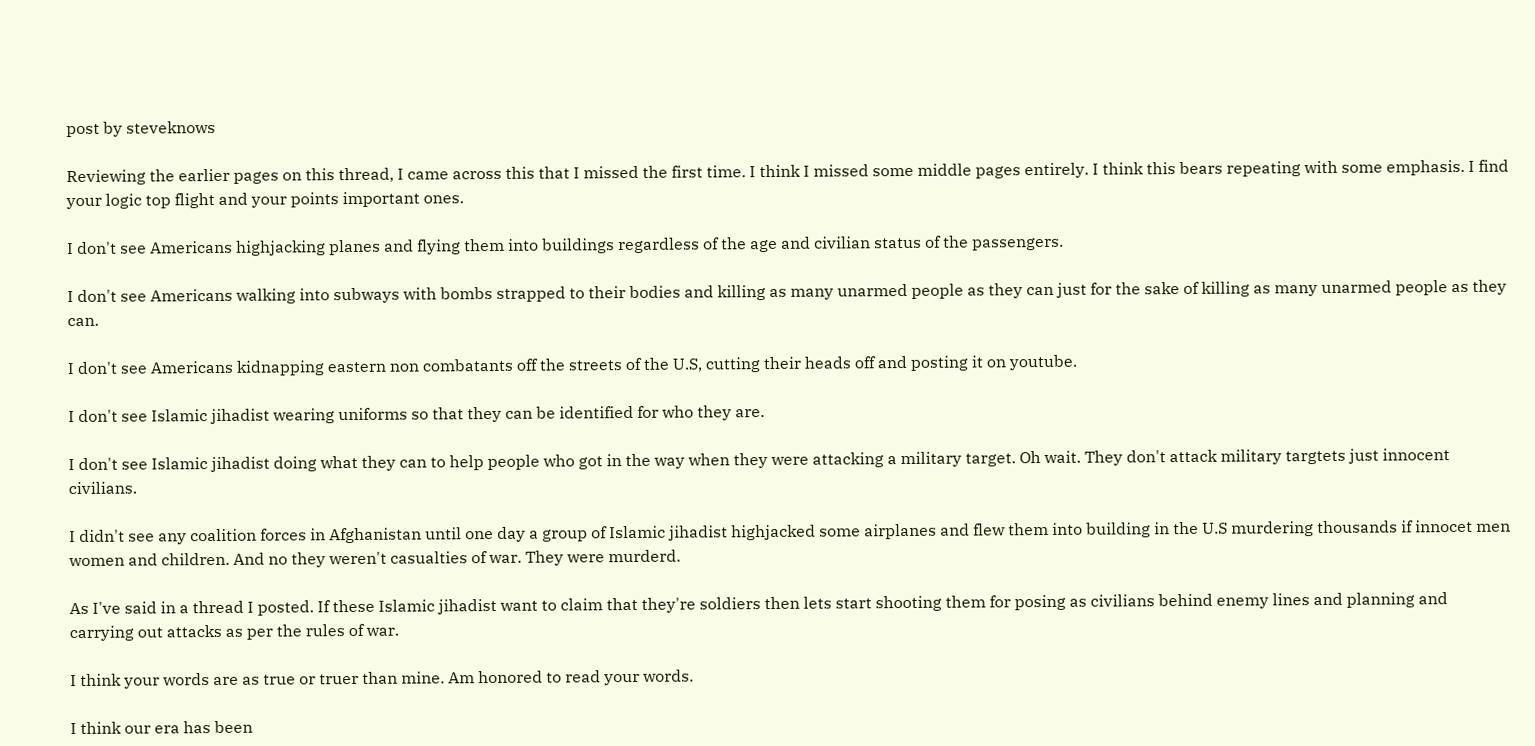post by steveknows

Reviewing the earlier pages on this thread, I came across this that I missed the first time. I think I missed some middle pages entirely. I think this bears repeating with some emphasis. I find your logic top flight and your points important ones.

I don't see Americans highjacking planes and flying them into buildings regardless of the age and civilian status of the passengers.

I don't see Americans walking into subways with bombs strapped to their bodies and killing as many unarmed people as they can just for the sake of killing as many unarmed people as they can.

I don't see Americans kidnapping eastern non combatants off the streets of the U.S, cutting their heads off and posting it on youtube.

I don't see Islamic jihadist wearing uniforms so that they can be identified for who they are.

I don't see Islamic jihadist doing what they can to help people who got in the way when they were attacking a military target. Oh wait. They don't attack military targtets just innocent civilians.

I didn't see any coalition forces in Afghanistan until one day a group of Islamic jihadist highjacked some airplanes and flew them into building in the U.S murdering thousands if innocet men women and children. And no they weren't casualties of war. They were murderd.

As I've said in a thread I posted. If these Islamic jihadist want to claim that they're soldiers then lets start shooting them for posing as civilians behind enemy lines and planning and carrying out attacks as per the rules of war.

I think your words are as true or truer than mine. Am honored to read your words.

I think our era has been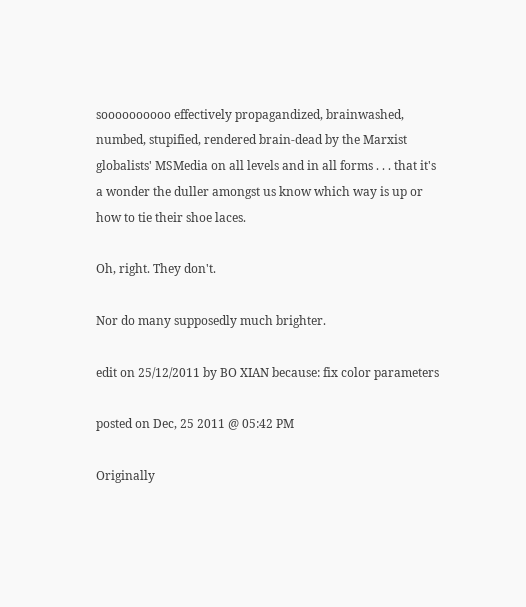soooooooooo effectively propagandized, brainwashed, numbed, stupified, rendered brain-dead by the Marxist globalists' MSMedia on all levels and in all forms . . . that it's a wonder the duller amongst us know which way is up or how to tie their shoe laces.

Oh, right. They don't.

Nor do many supposedly much brighter.

edit on 25/12/2011 by BO XIAN because: fix color parameters

posted on Dec, 25 2011 @ 05:42 PM

Originally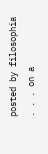posted by filosophia
. . . on a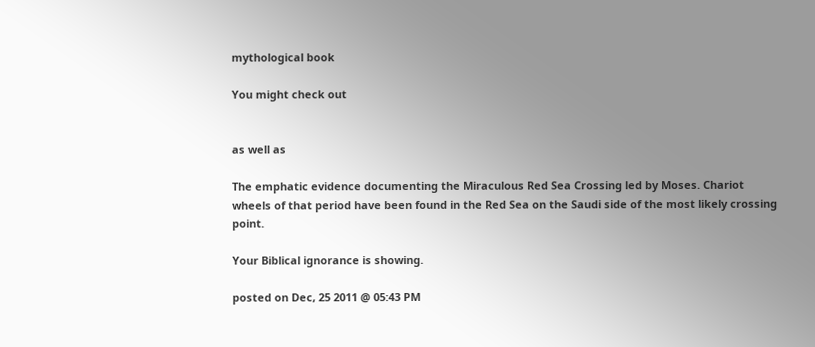mythological book

You might check out


as well as

The emphatic evidence documenting the Miraculous Red Sea Crossing led by Moses. Chariot wheels of that period have been found in the Red Sea on the Saudi side of the most likely crossing point.

Your Biblical ignorance is showing.

posted on Dec, 25 2011 @ 05:43 PM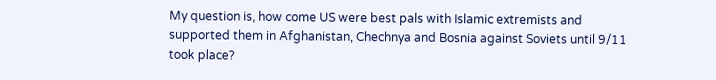My question is, how come US were best pals with Islamic extremists and supported them in Afghanistan, Chechnya and Bosnia against Soviets until 9/11 took place?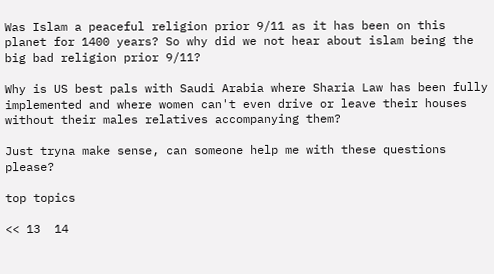Was Islam a peaceful religion prior 9/11 as it has been on this planet for 1400 years? So why did we not hear about islam being the big bad religion prior 9/11?

Why is US best pals with Saudi Arabia where Sharia Law has been fully implemented and where women can't even drive or leave their houses without their males relatives accompanying them?

Just tryna make sense, can someone help me with these questions please?

top topics

<< 13  14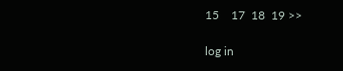15    17  18  19 >>

log in